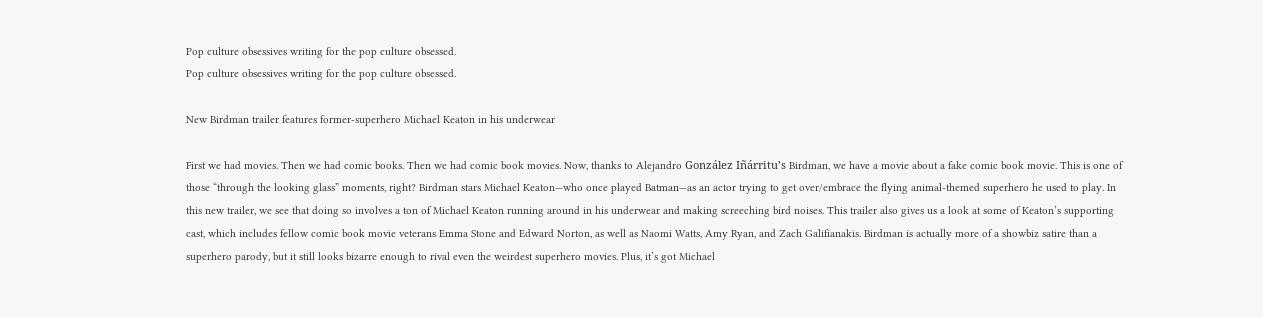Pop culture obsessives writing for the pop culture obsessed.
Pop culture obsessives writing for the pop culture obsessed.

New Birdman trailer features former-superhero Michael Keaton in his underwear

First we had movies. Then we had comic books. Then we had comic book movies. Now, thanks to Alejandro González Iñárritu’s Birdman, we have a movie about a fake comic book movie. This is one of those “through the looking glass” moments, right? Birdman stars Michael Keaton—who once played Batman—as an actor trying to get over/embrace the flying animal-themed superhero he used to play. In this new trailer, we see that doing so involves a ton of Michael Keaton running around in his underwear and making screeching bird noises. This trailer also gives us a look at some of Keaton’s supporting cast, which includes fellow comic book movie veterans Emma Stone and Edward Norton, as well as Naomi Watts, Amy Ryan, and Zach Galifianakis. Birdman is actually more of a showbiz satire than a superhero parody, but it still looks bizarre enough to rival even the weirdest superhero movies. Plus, it’s got Michael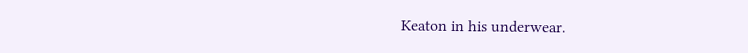Keaton in his underwear.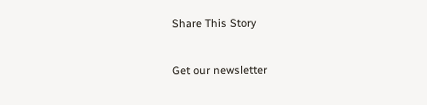Share This Story

Get our newsletter